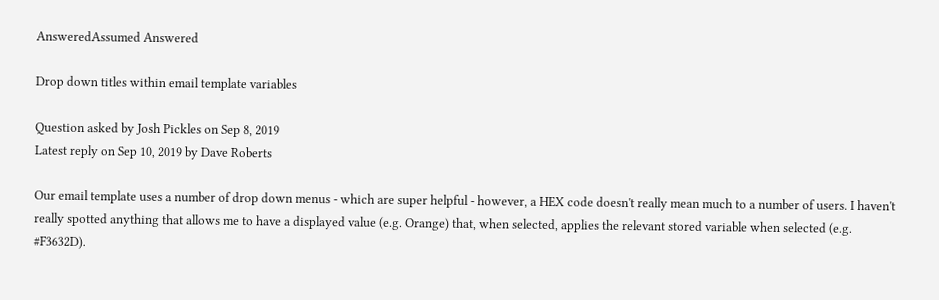AnsweredAssumed Answered

Drop down titles within email template variables

Question asked by Josh Pickles on Sep 8, 2019
Latest reply on Sep 10, 2019 by Dave Roberts

Our email template uses a number of drop down menus - which are super helpful - however, a HEX code doesn't really mean much to a number of users. I haven't really spotted anything that allows me to have a displayed value (e.g. Orange) that, when selected, applies the relevant stored variable when selected (e.g. #F3632D).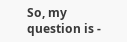So, my question is -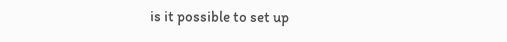is it possible to set up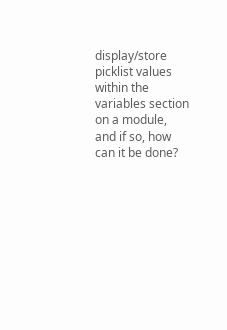display/store picklist values within the variables section on a module, and if so, how can it be done?